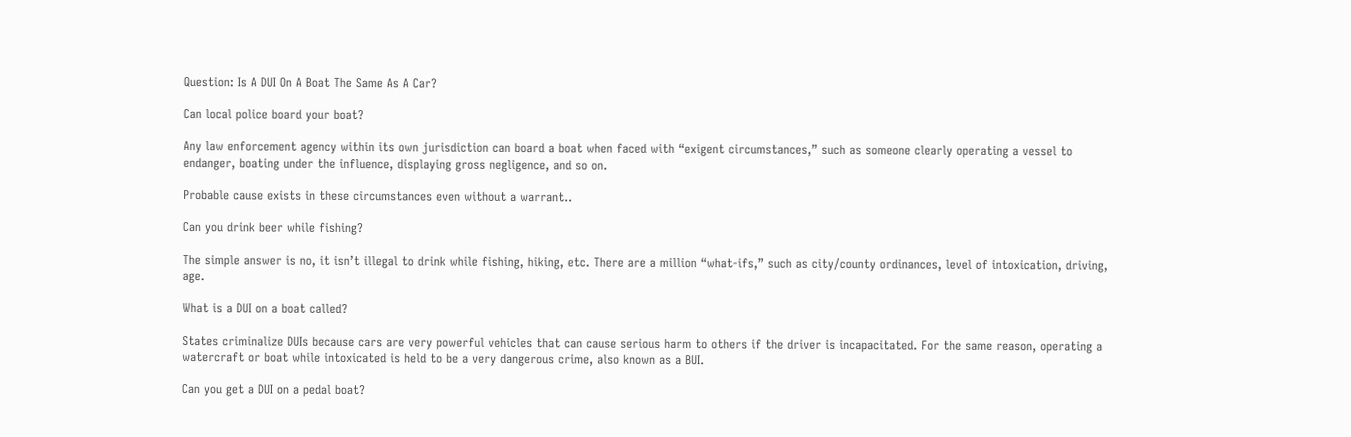Question: Is A DUI On A Boat The Same As A Car?

Can local police board your boat?

Any law enforcement agency within its own jurisdiction can board a boat when faced with “exigent circumstances,” such as someone clearly operating a vessel to endanger, boating under the influence, displaying gross negligence, and so on.

Probable cause exists in these circumstances even without a warrant..

Can you drink beer while fishing?

The simple answer is no, it isn’t illegal to drink while fishing, hiking, etc. There are a million “what-ifs,” such as city/county ordinances, level of intoxication, driving, age.

What is a DUI on a boat called?

States criminalize DUIs because cars are very powerful vehicles that can cause serious harm to others if the driver is incapacitated. For the same reason, operating a watercraft or boat while intoxicated is held to be a very dangerous crime, also known as a BUI.

Can you get a DUI on a pedal boat?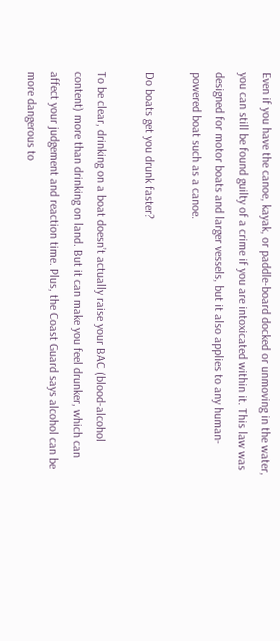Even if you have the canoe, kayak, or paddle-board docked or unmoving in the water, you can still be found guilty of a crime if you are intoxicated within it. This law was designed for motor boats and larger vessels, but it also applies to any human-powered boat such as a canoe.

Do boats get you drunk faster?

To be clear, drinking on a boat doesn’t actually raise your BAC (blood-alcohol content) more than drinking on land. But it can make you feel drunker, which can affect your judgement and reaction time. Plus, the Coast Guard says alcohol can be more dangerous to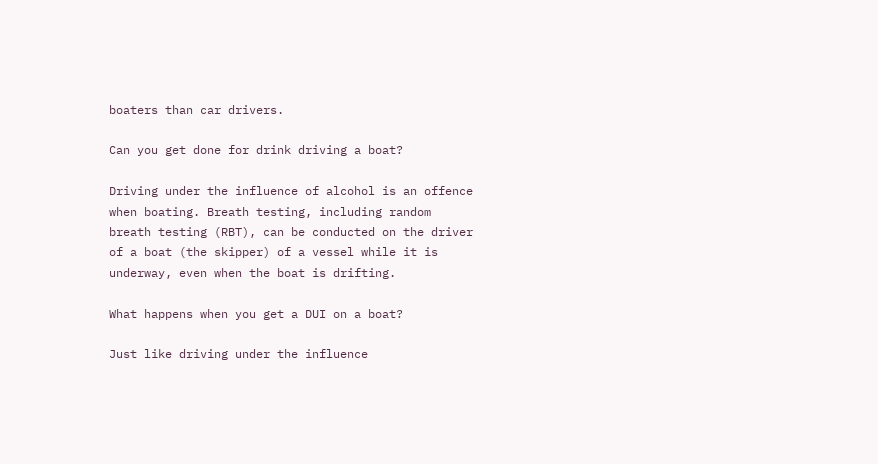boaters than car drivers.

Can you get done for drink driving a boat?

Driving under the influence of alcohol is an offence when boating. Breath testing, including random breath testing (RBT), can be conducted on the driver of a boat (the skipper) of a vessel while it is underway, even when the boat is drifting.

What happens when you get a DUI on a boat?

Just like driving under the influence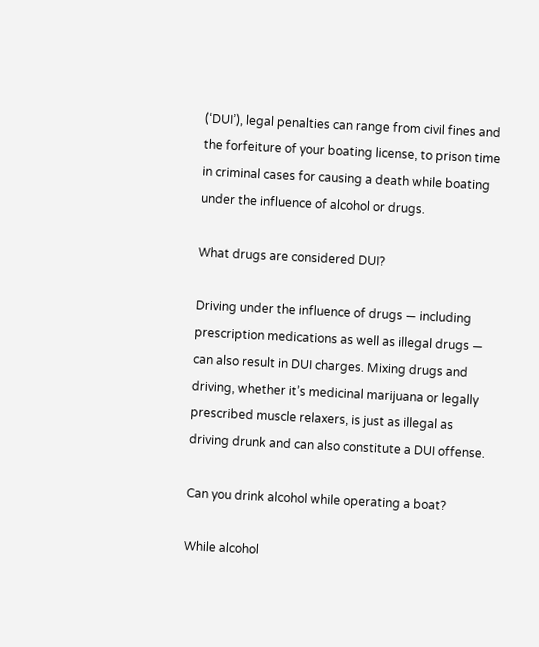(‘DUI’), legal penalties can range from civil fines and the forfeiture of your boating license, to prison time in criminal cases for causing a death while boating under the influence of alcohol or drugs.

What drugs are considered DUI?

Driving under the influence of drugs — including prescription medications as well as illegal drugs — can also result in DUI charges. Mixing drugs and driving, whether it’s medicinal marijuana or legally prescribed muscle relaxers, is just as illegal as driving drunk and can also constitute a DUI offense.

Can you drink alcohol while operating a boat?

While alcohol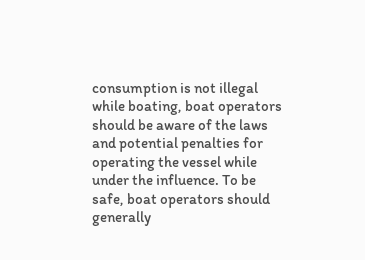consumption is not illegal while boating, boat operators should be aware of the laws and potential penalties for operating the vessel while under the influence. To be safe, boat operators should generally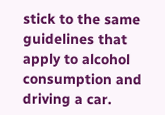stick to the same guidelines that apply to alcohol consumption and driving a car.